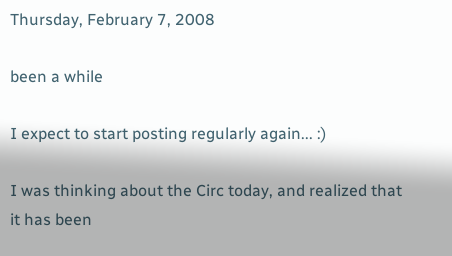Thursday, February 7, 2008

been a while

I expect to start posting regularly again... :)

I was thinking about the Circ today, and realized that it has been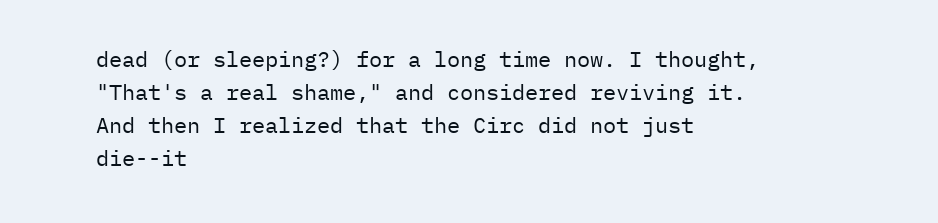dead (or sleeping?) for a long time now. I thought, "That's a real shame," and considered reviving it. And then I realized that the Circ did not just die--it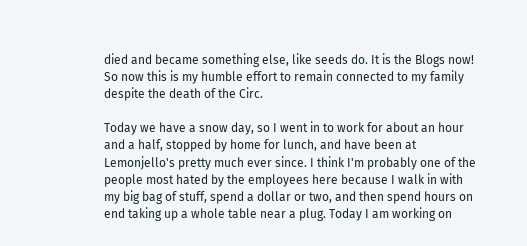died and became something else, like seeds do. It is the Blogs now! So now this is my humble effort to remain connected to my family despite the death of the Circ.

Today we have a snow day, so I went in to work for about an hour and a half, stopped by home for lunch, and have been at Lemonjello's pretty much ever since. I think I'm probably one of the people most hated by the employees here because I walk in with my big bag of stuff, spend a dollar or two, and then spend hours on end taking up a whole table near a plug. Today I am working on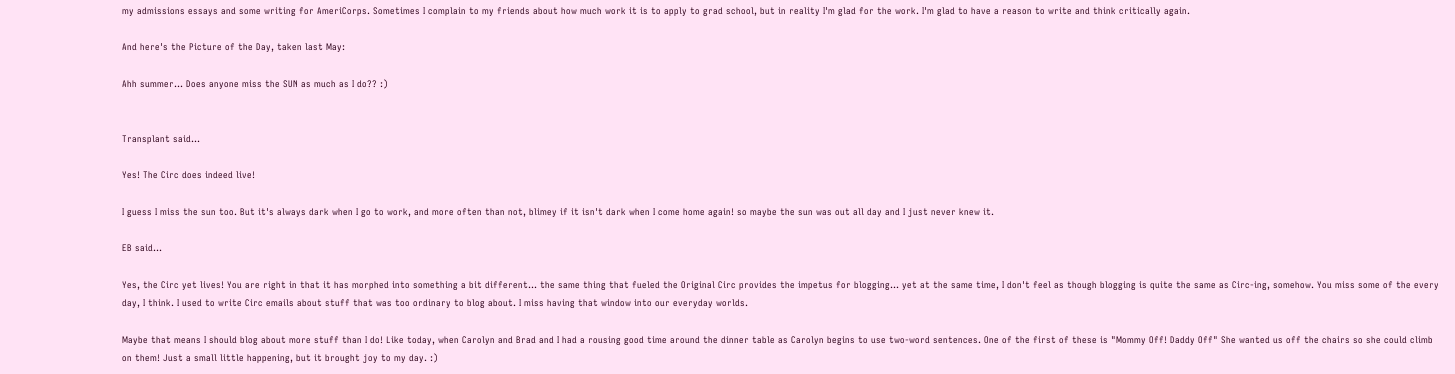my admissions essays and some writing for AmeriCorps. Sometimes I complain to my friends about how much work it is to apply to grad school, but in reality I'm glad for the work. I'm glad to have a reason to write and think critically again.

And here's the Picture of the Day, taken last May:

Ahh summer... Does anyone miss the SUN as much as I do?? :)


Transplant said...

Yes! The Circ does indeed live!

I guess I miss the sun too. But it's always dark when I go to work, and more often than not, blimey if it isn't dark when I come home again! so maybe the sun was out all day and I just never knew it.

EB said...

Yes, the Circ yet lives! You are right in that it has morphed into something a bit different... the same thing that fueled the Original Circ provides the impetus for blogging... yet at the same time, I don't feel as though blogging is quite the same as Circ-ing, somehow. You miss some of the every day, I think. I used to write Circ emails about stuff that was too ordinary to blog about. I miss having that window into our everyday worlds.

Maybe that means I should blog about more stuff than I do! Like today, when Carolyn and Brad and I had a rousing good time around the dinner table as Carolyn begins to use two-word sentences. One of the first of these is "Mommy Off! Daddy Off" She wanted us off the chairs so she could climb on them! Just a small little happening, but it brought joy to my day. :)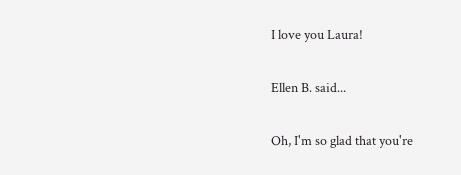I love you Laura!

Ellen B. said...

Oh, I'm so glad that you're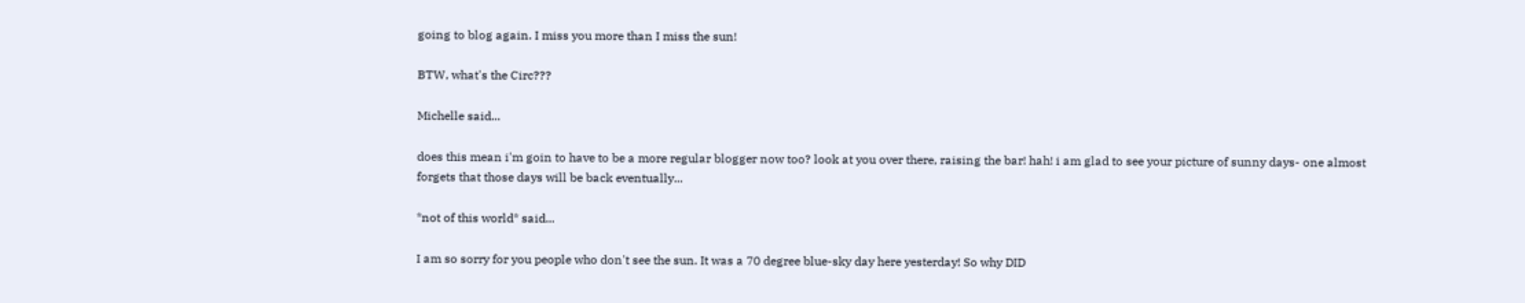going to blog again. I miss you more than I miss the sun!

BTW, what's the Circ???

Michelle said...

does this mean i'm goin to have to be a more regular blogger now too? look at you over there, raising the bar! hah! i am glad to see your picture of sunny days- one almost forgets that those days will be back eventually...

*not of this world* said...

I am so sorry for you people who don't see the sun. It was a 70 degree blue-sky day here yesterday! So why DID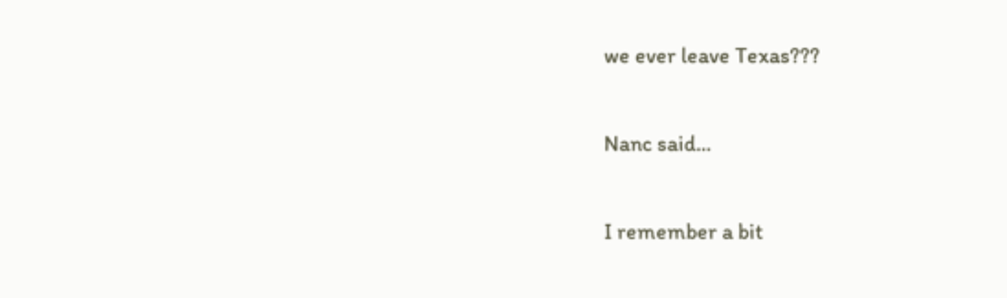we ever leave Texas???

Nanc said...

I remember a bit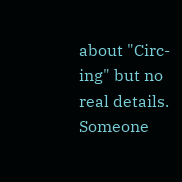about "Circ-ing" but no real details. Someone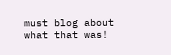must blog about what that was!